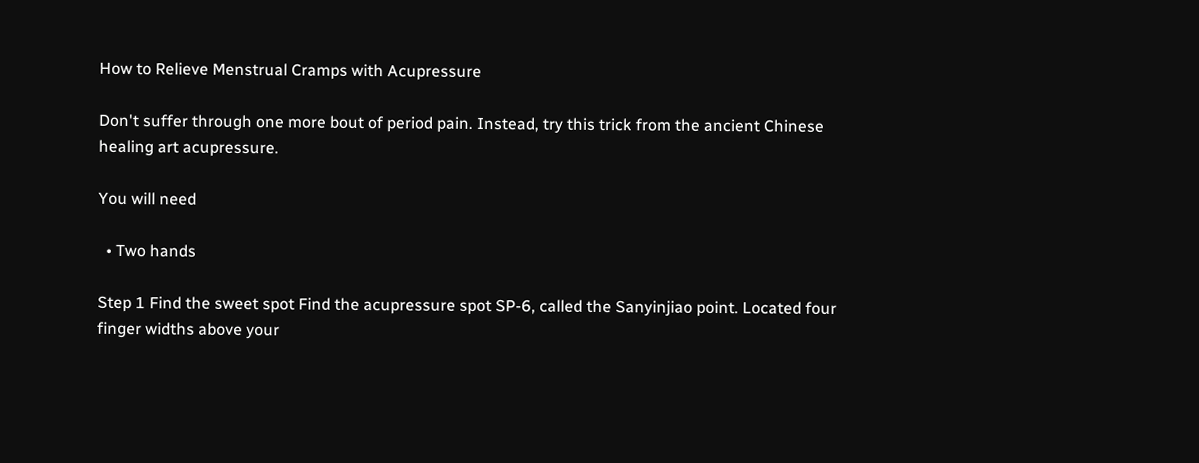How to Relieve Menstrual Cramps with Acupressure

Don't suffer through one more bout of period pain. Instead, try this trick from the ancient Chinese healing art acupressure.

You will need

  • Two hands

Step 1 Find the sweet spot Find the acupressure spot SP-6, called the Sanyinjiao point. Located four finger widths above your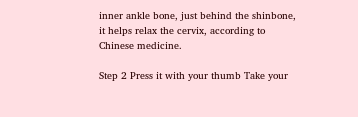inner ankle bone, just behind the shinbone, it helps relax the cervix, according to Chinese medicine.

Step 2 Press it with your thumb Take your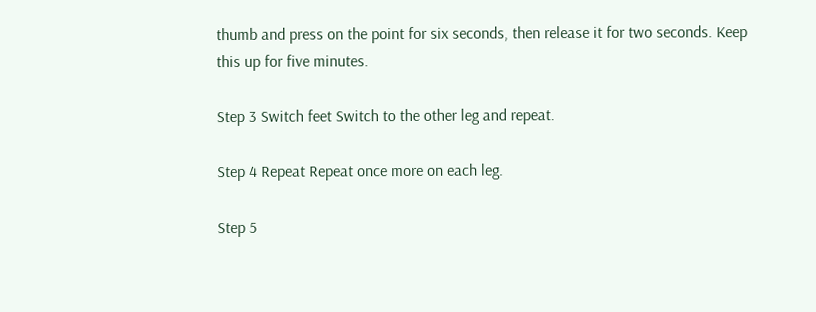thumb and press on the point for six seconds, then release it for two seconds. Keep this up for five minutes.

Step 3 Switch feet Switch to the other leg and repeat.

Step 4 Repeat Repeat once more on each leg.

Step 5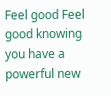Feel good Feel good knowing you have a powerful new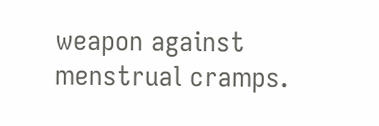weapon against menstrual cramps.